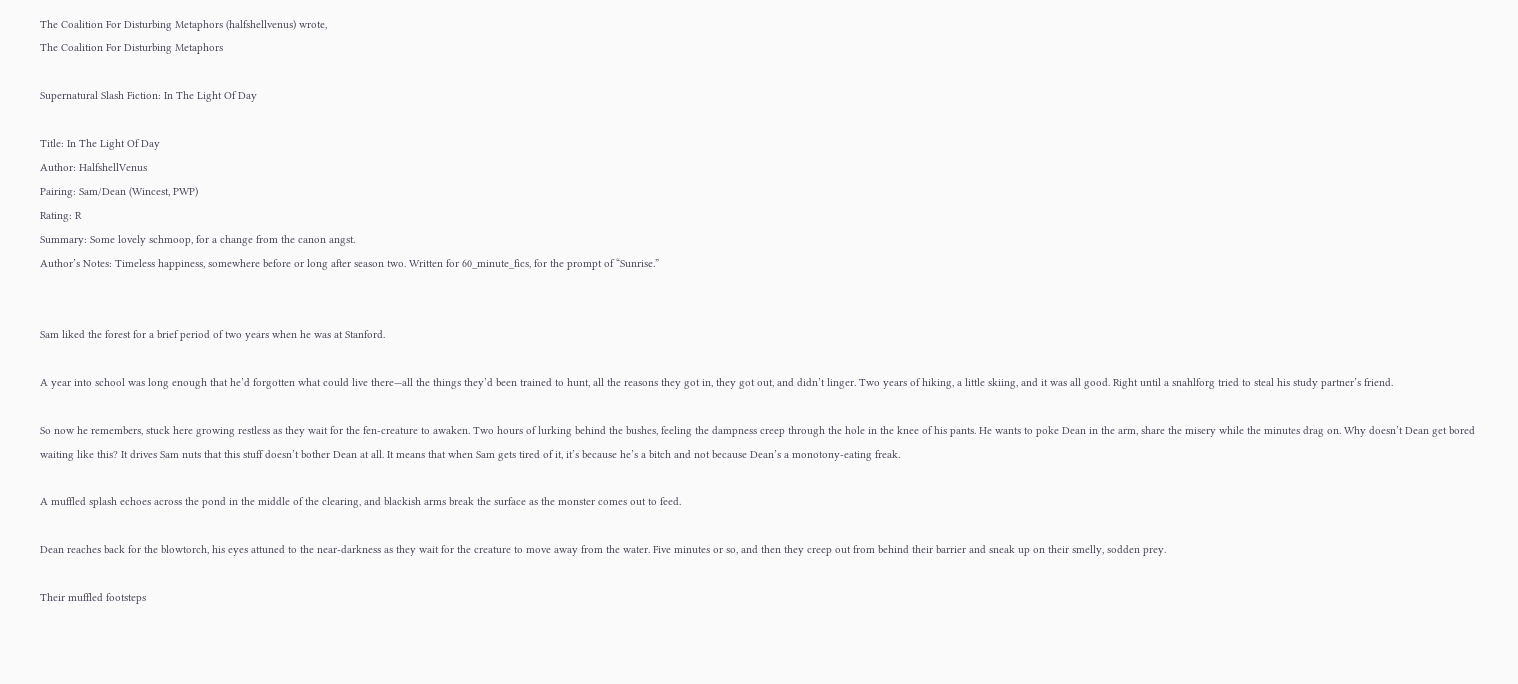The Coalition For Disturbing Metaphors (halfshellvenus) wrote,
The Coalition For Disturbing Metaphors

Supernatural Slash Fiction: In The Light Of Day

Title: In The Light Of Day
Author: HalfshellVenus
Pairing: Sam/Dean (Wincest, PWP)
Rating: R
Summary: Some lovely schmoop, for a change from the canon angst.
Author’s Notes: Timeless happiness, somewhere before or long after season two. Written for 60_minute_fics, for the prompt of “Sunrise.”


Sam liked the forest for a brief period of two years when he was at Stanford.

A year into school was long enough that he’d forgotten what could live there—all the things they’d been trained to hunt, all the reasons they got in, they got out, and didn’t linger. Two years of hiking, a little skiing, and it was all good. Right until a snahlforg tried to steal his study partner’s friend.

So now he remembers, stuck here growing restless as they wait for the fen-creature to awaken. Two hours of lurking behind the bushes, feeling the dampness creep through the hole in the knee of his pants. He wants to poke Dean in the arm, share the misery while the minutes drag on. Why doesn’t Dean get bored waiting like this? It drives Sam nuts that this stuff doesn’t bother Dean at all. It means that when Sam gets tired of it, it’s because he’s a bitch and not because Dean’s a monotony-eating freak.

A muffled splash echoes across the pond in the middle of the clearing, and blackish arms break the surface as the monster comes out to feed.

Dean reaches back for the blowtorch, his eyes attuned to the near-darkness as they wait for the creature to move away from the water. Five minutes or so, and then they creep out from behind their barrier and sneak up on their smelly, sodden prey.

Their muffled footsteps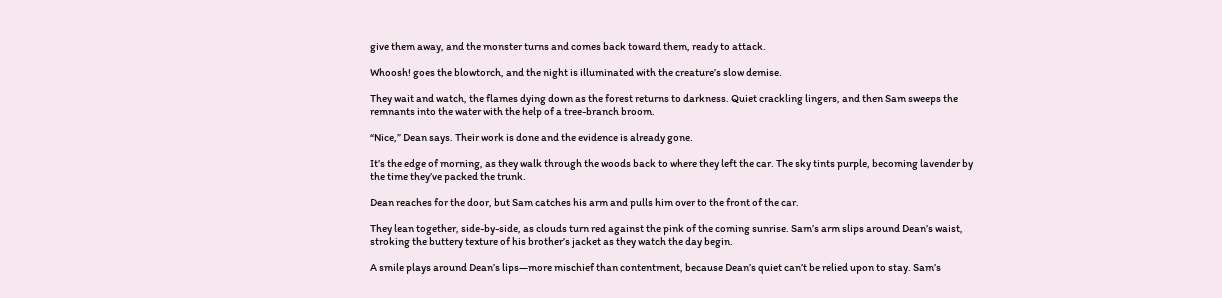give them away, and the monster turns and comes back toward them, ready to attack.

Whoosh! goes the blowtorch, and the night is illuminated with the creature’s slow demise.

They wait and watch, the flames dying down as the forest returns to darkness. Quiet crackling lingers, and then Sam sweeps the remnants into the water with the help of a tree-branch broom.

“Nice,” Dean says. Their work is done and the evidence is already gone.

It’s the edge of morning, as they walk through the woods back to where they left the car. The sky tints purple, becoming lavender by the time they’ve packed the trunk.

Dean reaches for the door, but Sam catches his arm and pulls him over to the front of the car.

They lean together, side-by-side, as clouds turn red against the pink of the coming sunrise. Sam’s arm slips around Dean’s waist, stroking the buttery texture of his brother’s jacket as they watch the day begin.

A smile plays around Dean’s lips—more mischief than contentment, because Dean’s quiet can’t be relied upon to stay. Sam’s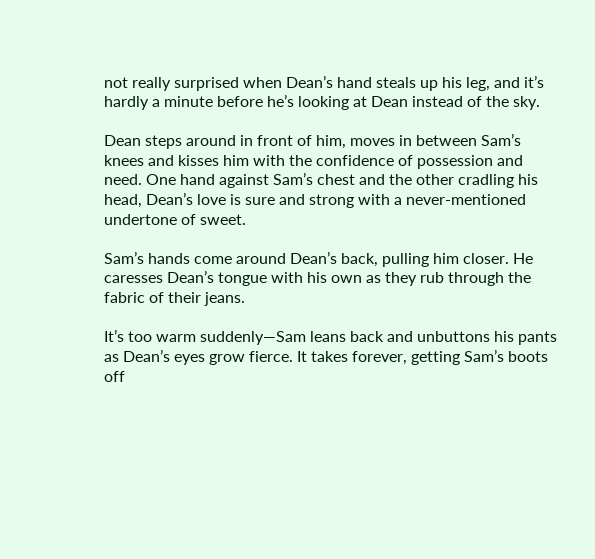not really surprised when Dean’s hand steals up his leg, and it’s hardly a minute before he’s looking at Dean instead of the sky.

Dean steps around in front of him, moves in between Sam’s knees and kisses him with the confidence of possession and need. One hand against Sam’s chest and the other cradling his head, Dean’s love is sure and strong with a never-mentioned undertone of sweet.

Sam’s hands come around Dean’s back, pulling him closer. He caresses Dean’s tongue with his own as they rub through the fabric of their jeans.

It’s too warm suddenly—Sam leans back and unbuttons his pants as Dean’s eyes grow fierce. It takes forever, getting Sam’s boots off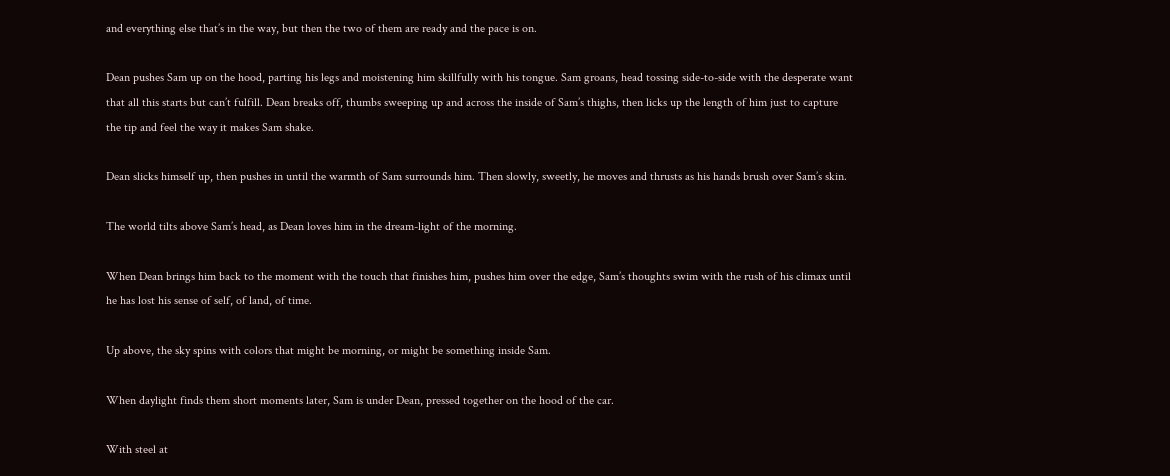and everything else that’s in the way, but then the two of them are ready and the pace is on.

Dean pushes Sam up on the hood, parting his legs and moistening him skillfully with his tongue. Sam groans, head tossing side-to-side with the desperate want that all this starts but can’t fulfill. Dean breaks off, thumbs sweeping up and across the inside of Sam’s thighs, then licks up the length of him just to capture the tip and feel the way it makes Sam shake.

Dean slicks himself up, then pushes in until the warmth of Sam surrounds him. Then slowly, sweetly, he moves and thrusts as his hands brush over Sam’s skin.

The world tilts above Sam’s head, as Dean loves him in the dream-light of the morning.

When Dean brings him back to the moment with the touch that finishes him, pushes him over the edge, Sam’s thoughts swim with the rush of his climax until he has lost his sense of self, of land, of time.

Up above, the sky spins with colors that might be morning, or might be something inside Sam.

When daylight finds them short moments later, Sam is under Dean, pressed together on the hood of the car.

With steel at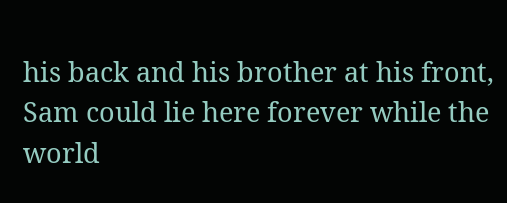his back and his brother at his front, Sam could lie here forever while the world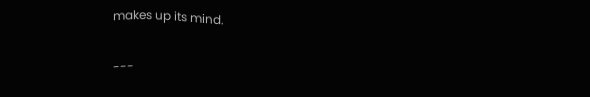makes up its mind.

---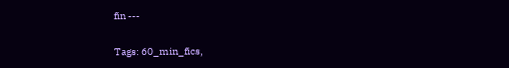fin ---

Tags: 60_min_fics,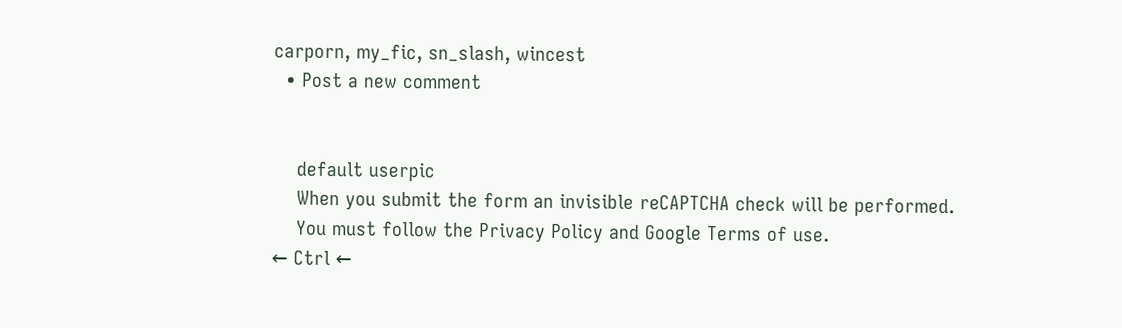carporn, my_fic, sn_slash, wincest
  • Post a new comment


    default userpic
    When you submit the form an invisible reCAPTCHA check will be performed.
    You must follow the Privacy Policy and Google Terms of use.
← Ctrl ←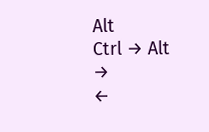Alt
Ctrl → Alt →
←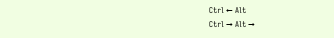Ctrl ← Alt
Ctrl → Alt →